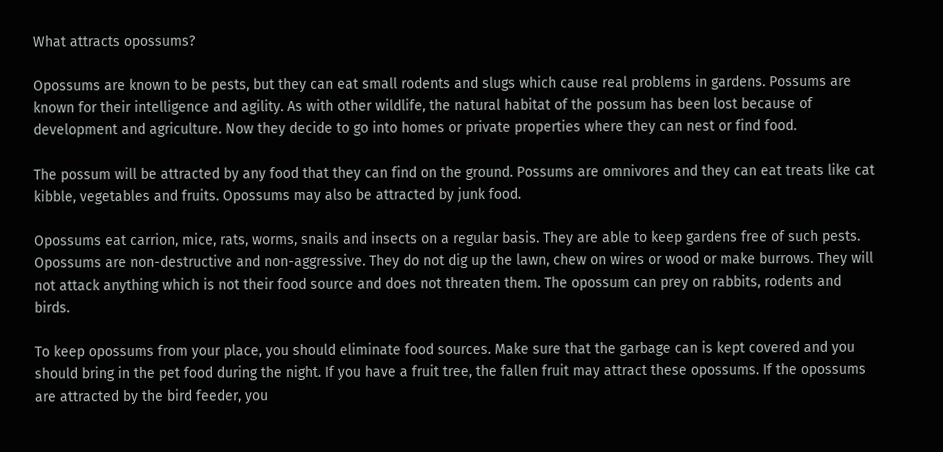What attracts opossums?

Opossums are known to be pests, but they can eat small rodents and slugs which cause real problems in gardens. Possums are known for their intelligence and agility. As with other wildlife, the natural habitat of the possum has been lost because of development and agriculture. Now they decide to go into homes or private properties where they can nest or find food.

The possum will be attracted by any food that they can find on the ground. Possums are omnivores and they can eat treats like cat kibble, vegetables and fruits. Opossums may also be attracted by junk food.

Opossums eat carrion, mice, rats, worms, snails and insects on a regular basis. They are able to keep gardens free of such pests. Opossums are non-destructive and non-aggressive. They do not dig up the lawn, chew on wires or wood or make burrows. They will not attack anything which is not their food source and does not threaten them. The opossum can prey on rabbits, rodents and birds.

To keep opossums from your place, you should eliminate food sources. Make sure that the garbage can is kept covered and you should bring in the pet food during the night. If you have a fruit tree, the fallen fruit may attract these opossums. If the opossums are attracted by the bird feeder, you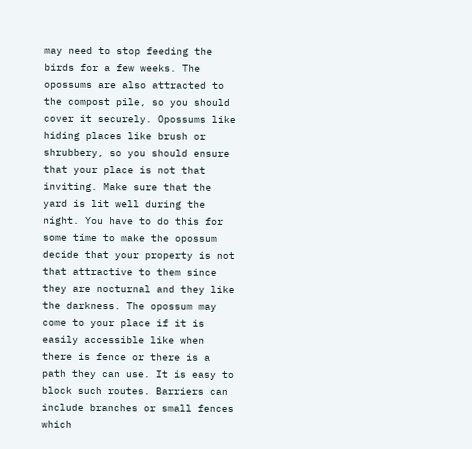may need to stop feeding the birds for a few weeks. The opossums are also attracted to the compost pile, so you should cover it securely. Opossums like hiding places like brush or shrubbery, so you should ensure that your place is not that inviting. Make sure that the yard is lit well during the night. You have to do this for some time to make the opossum decide that your property is not that attractive to them since they are nocturnal and they like the darkness. The opossum may come to your place if it is easily accessible like when there is fence or there is a path they can use. It is easy to block such routes. Barriers can include branches or small fences which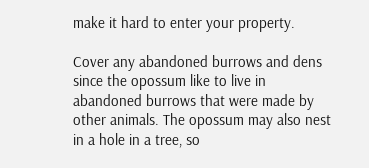make it hard to enter your property.

Cover any abandoned burrows and dens since the opossum like to live in abandoned burrows that were made by other animals. The opossum may also nest in a hole in a tree, so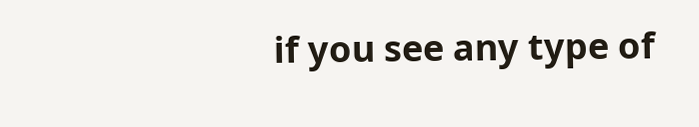if you see any type of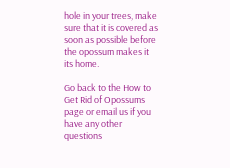hole in your trees, make sure that it is covered as soon as possible before the opossum makes it its home.

Go back to the How to Get Rid of Opossums page or email us if you have any other questions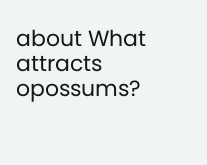about What attracts opossums?